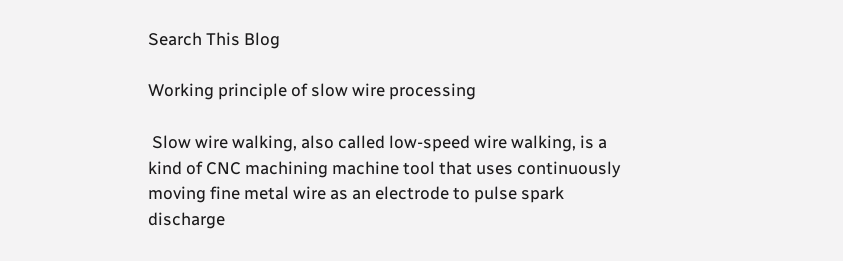Search This Blog

Working principle of slow wire processing

 Slow wire walking, also called low-speed wire walking, is a kind of CNC machining machine tool that uses continuously moving fine metal wire as an electrode to pulse spark discharge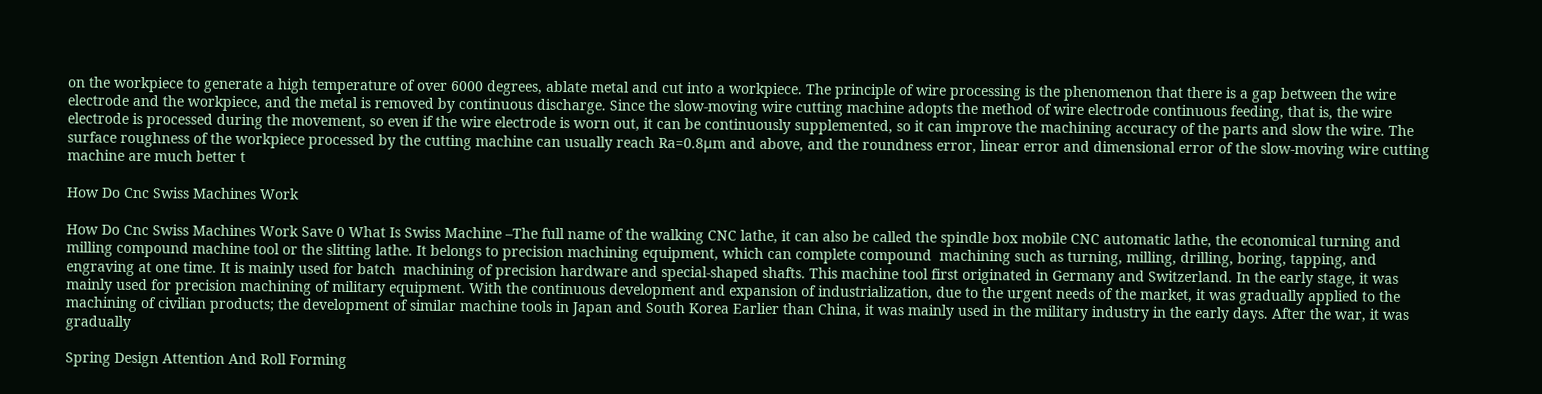on the workpiece to generate a high temperature of over 6000 degrees, ablate metal and cut into a workpiece. The principle of wire processing is the phenomenon that there is a gap between the wire electrode and the workpiece, and the metal is removed by continuous discharge. Since the slow-moving wire cutting machine adopts the method of wire electrode continuous feeding, that is, the wire electrode is processed during the movement, so even if the wire electrode is worn out, it can be continuously supplemented, so it can improve the machining accuracy of the parts and slow the wire. The surface roughness of the workpiece processed by the cutting machine can usually reach Ra=0.8μm and above, and the roundness error, linear error and dimensional error of the slow-moving wire cutting machine are much better t

How Do Cnc Swiss Machines Work

How Do Cnc Swiss Machines Work Save 0 What Is Swiss Machine –The full name of the walking CNC lathe, it can also be called the spindle box mobile CNC automatic lathe, the economical turning and milling compound machine tool or the slitting lathe. It belongs to precision machining equipment, which can complete compound  machining such as turning, milling, drilling, boring, tapping, and engraving at one time. It is mainly used for batch  machining of precision hardware and special-shaped shafts. This machine tool first originated in Germany and Switzerland. In the early stage, it was mainly used for precision machining of military equipment. With the continuous development and expansion of industrialization, due to the urgent needs of the market, it was gradually applied to the  machining of civilian products; the development of similar machine tools in Japan and South Korea Earlier than China, it was mainly used in the military industry in the early days. After the war, it was gradually

Spring Design Attention And Roll Forming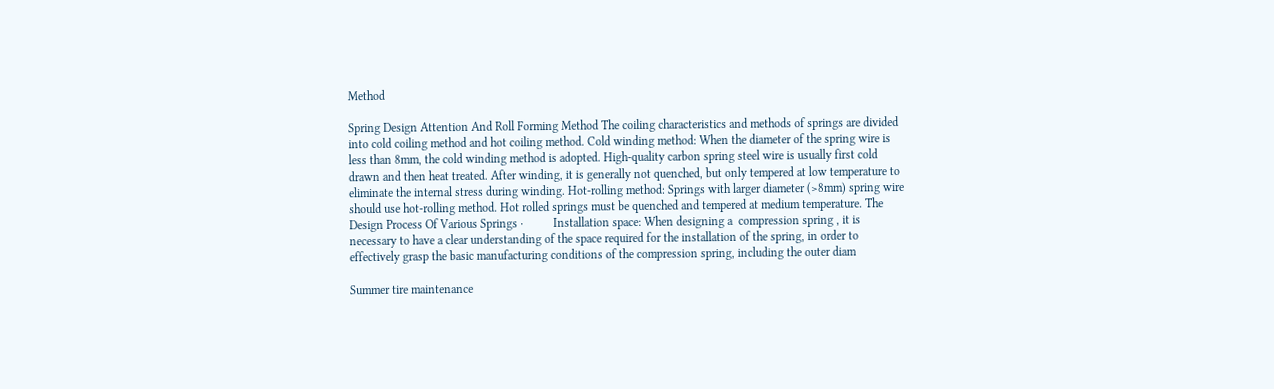Method

Spring Design Attention And Roll Forming Method The coiling characteristics and methods of springs are divided into cold coiling method and hot coiling method. Cold winding method: When the diameter of the spring wire is less than 8mm, the cold winding method is adopted. High-quality carbon spring steel wire is usually first cold drawn and then heat treated. After winding, it is generally not quenched, but only tempered at low temperature to eliminate the internal stress during winding. Hot-rolling method: Springs with larger diameter (>8mm) spring wire should use hot-rolling method. Hot rolled springs must be quenched and tempered at medium temperature. The Design Process Of Various Springs ·          Installation space: When designing a  compression spring , it is necessary to have a clear understanding of the space required for the installation of the spring, in order to effectively grasp the basic manufacturing conditions of the compression spring, including the outer diam

Summer tire maintenance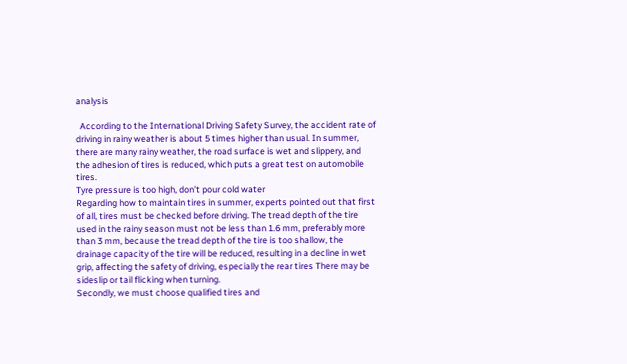analysis

  According to the International Driving Safety Survey, the accident rate of driving in rainy weather is about 5 times higher than usual. In summer, there are many rainy weather, the road surface is wet and slippery, and the adhesion of tires is reduced, which puts a great test on automobile tires.
Tyre pressure is too high, don’t pour cold water
Regarding how to maintain tires in summer, experts pointed out that first of all, tires must be checked before driving. The tread depth of the tire used in the rainy season must not be less than 1.6 mm, preferably more than 3 mm, because the tread depth of the tire is too shallow, the drainage capacity of the tire will be reduced, resulting in a decline in wet grip, affecting the safety of driving, especially the rear tires There may be sideslip or tail flicking when turning.
Secondly, we must choose qualified tires and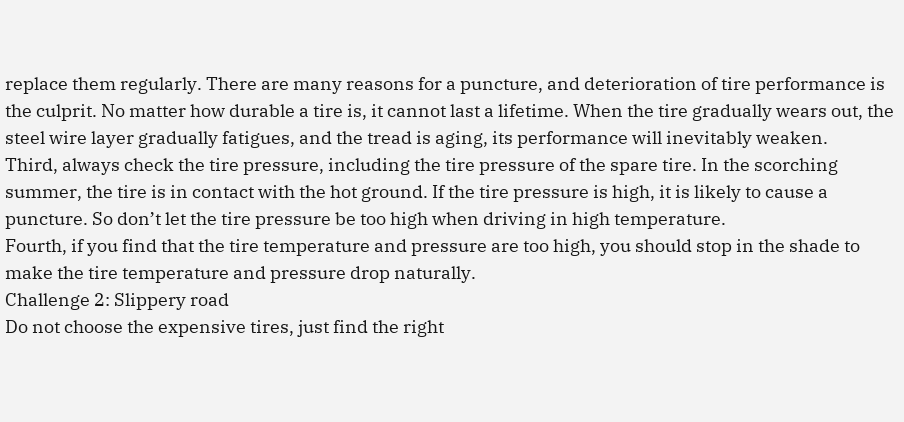replace them regularly. There are many reasons for a puncture, and deterioration of tire performance is the culprit. No matter how durable a tire is, it cannot last a lifetime. When the tire gradually wears out, the steel wire layer gradually fatigues, and the tread is aging, its performance will inevitably weaken.
Third, always check the tire pressure, including the tire pressure of the spare tire. In the scorching summer, the tire is in contact with the hot ground. If the tire pressure is high, it is likely to cause a puncture. So don’t let the tire pressure be too high when driving in high temperature.
Fourth, if you find that the tire temperature and pressure are too high, you should stop in the shade to make the tire temperature and pressure drop naturally.
Challenge 2: Slippery road
Do not choose the expensive tires, just find the right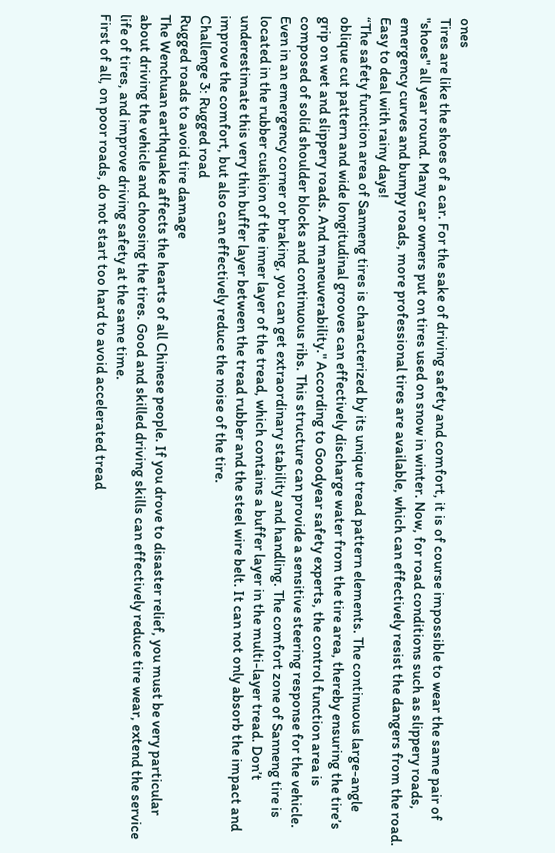ones
Tires are like the shoes of a car. For the sake of driving safety and comfort, it is of course impossible to wear the same pair of "shoes" all year round. Many car owners put on tires used on snow in winter. Now, for road conditions such as slippery roads, emergency curves and bumpy roads, more professional tires are available, which can effectively resist the dangers from the road. Easy to deal with rainy days!
“The safety function area of Sanneng tires is characterized by its unique tread pattern elements. The continuous large-angle oblique cut pattern and wide longitudinal grooves can effectively discharge water from the tire area, thereby ensuring the tire’s grip on wet and slippery roads. And maneuverability." According to Goodyear safety experts, the control function area is composed of solid shoulder blocks and continuous ribs. This structure can provide a sensitive steering response for the vehicle. Even in an emergency corner or braking, you can get extraordinary stability and handling. The comfort zone of Sanneng tire is located in the rubber cushion of the inner layer of the tread, which contains a buffer layer in the multi-layer tread. Don’t underestimate this very thin buffer layer between the tread rubber and the steel wire belt. It can not only absorb the impact and improve the comfort, but also can effectively reduce the noise of the tire.
Challenge 3: Rugged road
Rugged roads to avoid tire damage
The Wenchuan earthquake affects the hearts of all Chinese people. If you drove to disaster relief, you must be very particular about driving the vehicle and choosing the tires. Good and skilled driving skills can effectively reduce tire wear, extend the service life of tires, and improve driving safety at the same time.
First of all, on poor roads, do not start too hard to avoid accelerated tread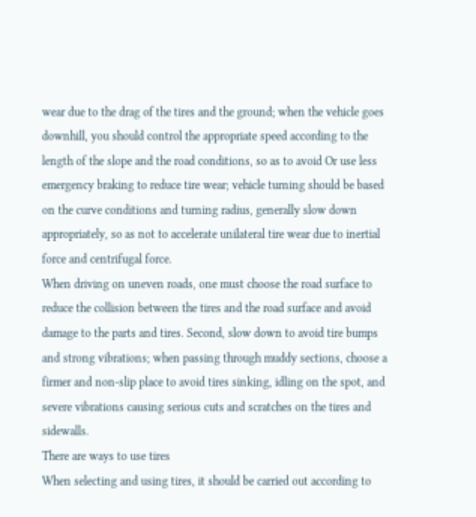wear due to the drag of the tires and the ground; when the vehicle goes downhill, you should control the appropriate speed according to the length of the slope and the road conditions, so as to avoid Or use less emergency braking to reduce tire wear; vehicle turning should be based on the curve conditions and turning radius, generally slow down appropriately, so as not to accelerate unilateral tire wear due to inertial force and centrifugal force.
When driving on uneven roads, one must choose the road surface to reduce the collision between the tires and the road surface and avoid damage to the parts and tires. Second, slow down to avoid tire bumps and strong vibrations; when passing through muddy sections, choose a firmer and non-slip place to avoid tires sinking, idling on the spot, and severe vibrations causing serious cuts and scratches on the tires and sidewalls.
There are ways to use tires
When selecting and using tires, it should be carried out according to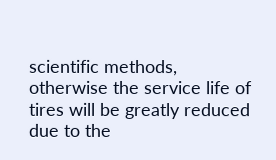scientific methods, otherwise the service life of tires will be greatly reduced due to the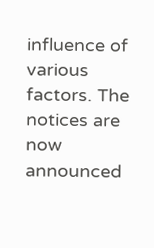influence of various factors. The notices are now announced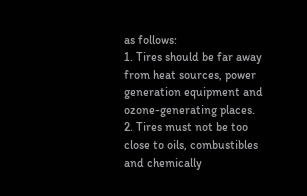as follows:
1. Tires should be far away from heat sources, power generation equipment and ozone-generating places.
2. Tires must not be too close to oils, combustibles and chemically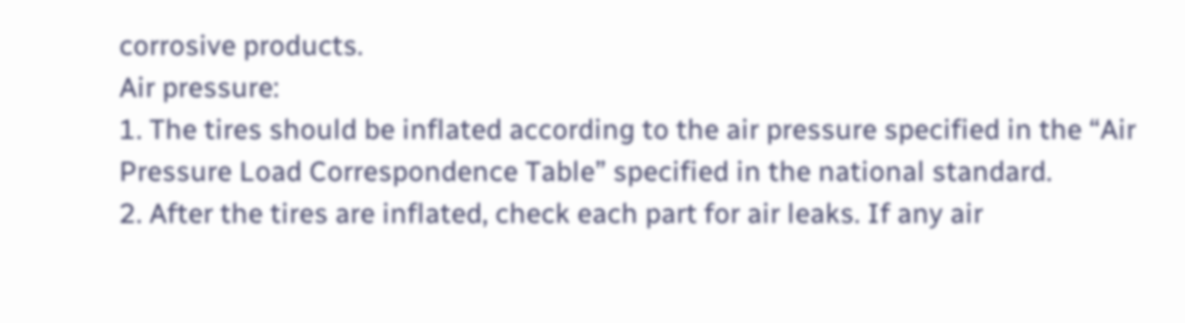corrosive products.
Air pressure:
1. The tires should be inflated according to the air pressure specified in the “Air Pressure Load Correspondence Table” specified in the national standard.
2. After the tires are inflated, check each part for air leaks. If any air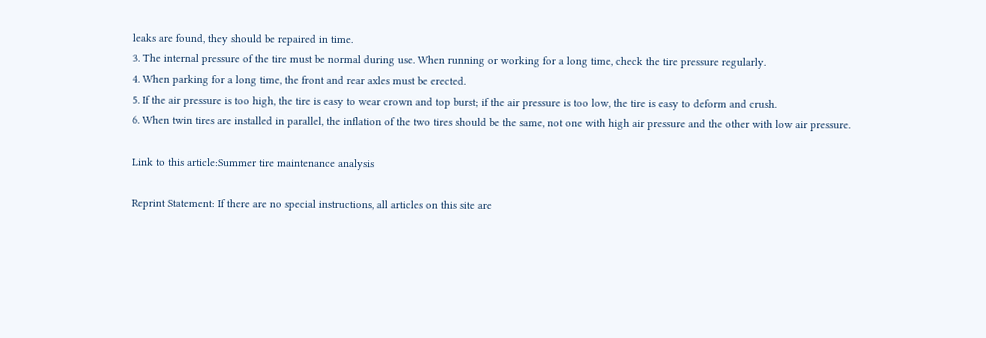leaks are found, they should be repaired in time.
3. The internal pressure of the tire must be normal during use. When running or working for a long time, check the tire pressure regularly.
4. When parking for a long time, the front and rear axles must be erected.
5. If the air pressure is too high, the tire is easy to wear crown and top burst; if the air pressure is too low, the tire is easy to deform and crush.
6. When twin tires are installed in parallel, the inflation of the two tires should be the same, not one with high air pressure and the other with low air pressure.

Link to this article:Summer tire maintenance analysis

Reprint Statement: If there are no special instructions, all articles on this site are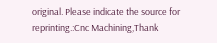original. Please indicate the source for reprinting.:Cnc Machining,Thank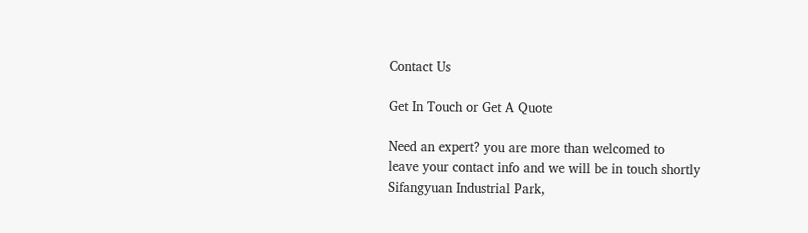Contact Us

Get In Touch or Get A Quote

Need an expert? you are more than welcomed to
leave your contact info and we will be in touch shortly
Sifangyuan Industrial Park,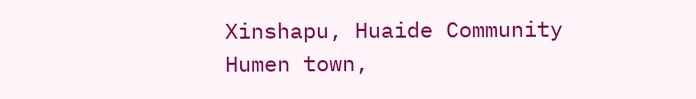Xinshapu, Huaide Community
Humen town,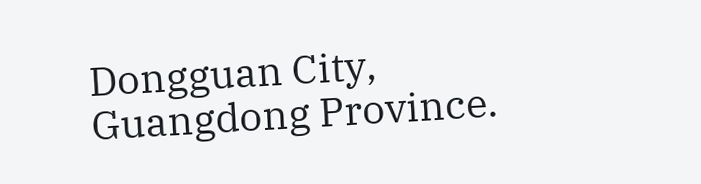Dongguan City, Guangdong Province.